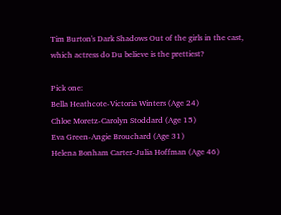Tim Burton's Dark Shadows Out of the girls in the cast, which actress do Du believe is the prettiest?

Pick one:
Bella Heathcote-Victoria Winters (Age 24)
Chloe Moretz-Carolyn Stoddard (Age 15)
Eva Green-Angie Brouchard (Age 31)
Helena Bonham Carter-Julia Hoffman (Age 46)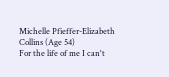Michelle Pfieffer-Elizabeth Collins (Age 54)
For the life of me I can't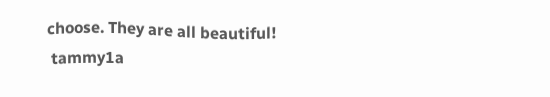choose. They are all beautiful!
 tammy1a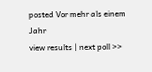posted Vor mehr als einem Jahr
view results | next poll >>